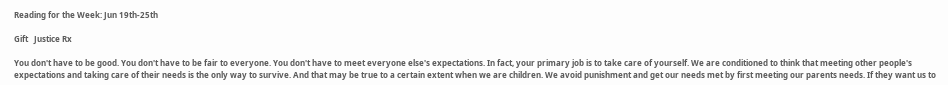Reading for the Week: Jun 19th-25th

Gift   Justice Rx

You don't have to be good. You don't have to be fair to everyone. You don't have to meet everyone else's expectations. In fact, your primary job is to take care of yourself. We are conditioned to think that meeting other people's expectations and taking care of their needs is the only way to survive. And that may be true to a certain extent when we are children. We avoid punishment and get our needs met by first meeting our parents needs. If they want us to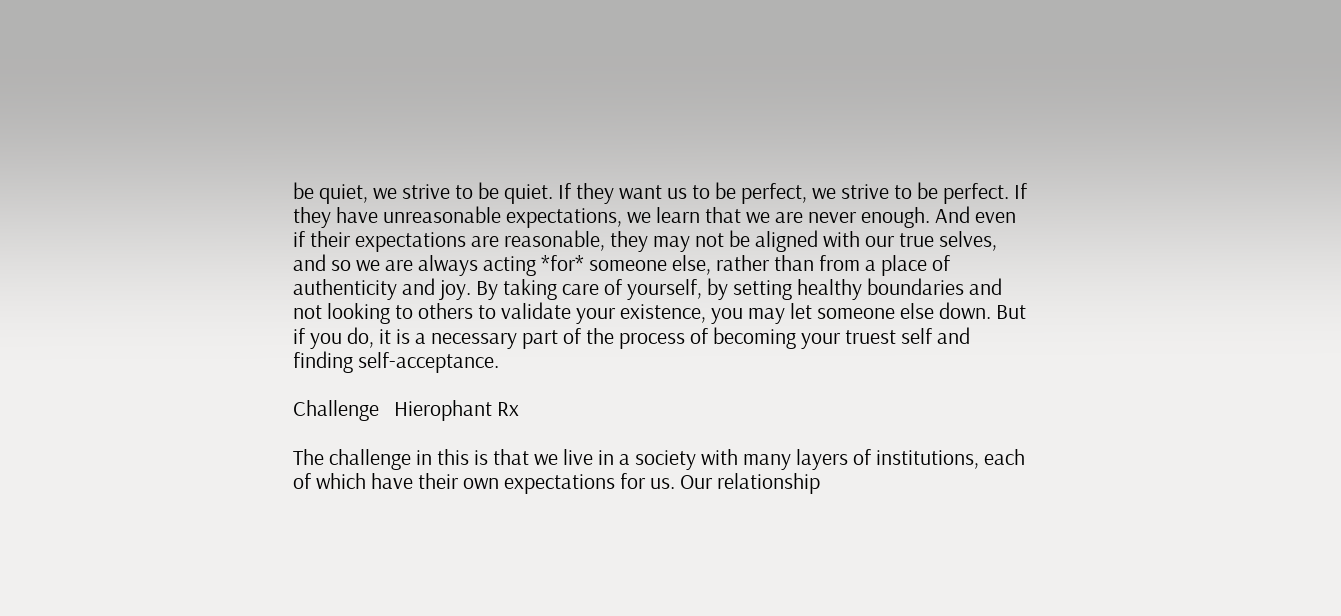be quiet, we strive to be quiet. If they want us to be perfect, we strive to be perfect. If they have unreasonable expectations, we learn that we are never enough. And even if their expectations are reasonable, they may not be aligned with our true selves, and so we are always acting *for* someone else, rather than from a place of authenticity and joy. By taking care of yourself, by setting healthy boundaries and not looking to others to validate your existence, you may let someone else down. But if you do, it is a necessary part of the process of becoming your truest self and finding self-acceptance.

Challenge   Hierophant Rx

The challenge in this is that we live in a society with many layers of institutions, each of which have their own expectations for us. Our relationship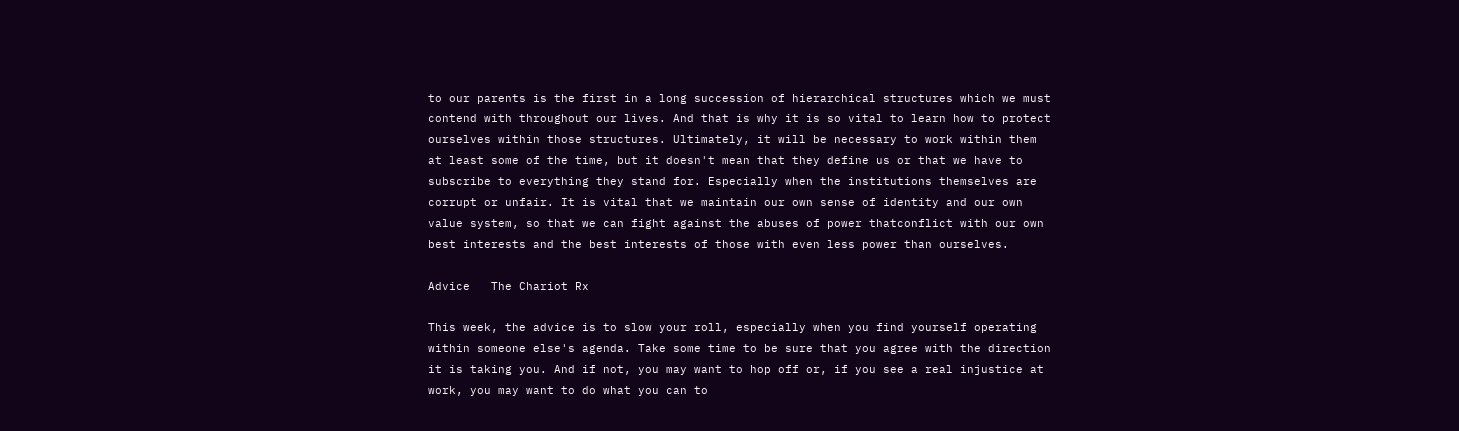to our parents is the first in a long succession of hierarchical structures which we must contend with throughout our lives. And that is why it is so vital to learn how to protect ourselves within those structures. Ultimately, it will be necessary to work within them at least some of the time, but it doesn't mean that they define us or that we have to subscribe to everything they stand for. Especially when the institutions themselves are corrupt or unfair. It is vital that we maintain our own sense of identity and our own value system, so that we can fight against the abuses of power thatconflict with our own best interests and the best interests of those with even less power than ourselves.

Advice   The Chariot Rx

This week, the advice is to slow your roll, especially when you find yourself operating within someone else's agenda. Take some time to be sure that you agree with the direction it is taking you. And if not, you may want to hop off or, if you see a real injustice at work, you may want to do what you can to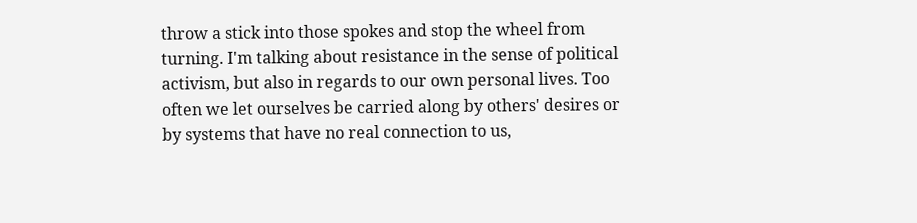throw a stick into those spokes and stop the wheel from turning. I'm talking about resistance in the sense of political activism, but also in regards to our own personal lives. Too often we let ourselves be carried along by others' desires or by systems that have no real connection to us,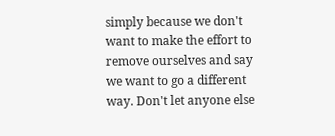simply because we don't want to make the effort to remove ourselves and say we want to go a different way. Don't let anyone else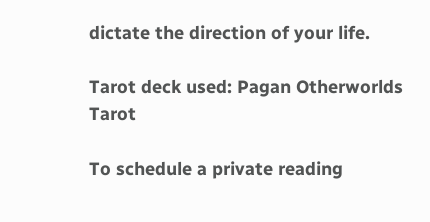dictate the direction of your life.

Tarot deck used: Pagan Otherworlds Tarot

To schedule a private reading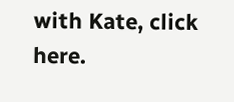with Kate, click here.